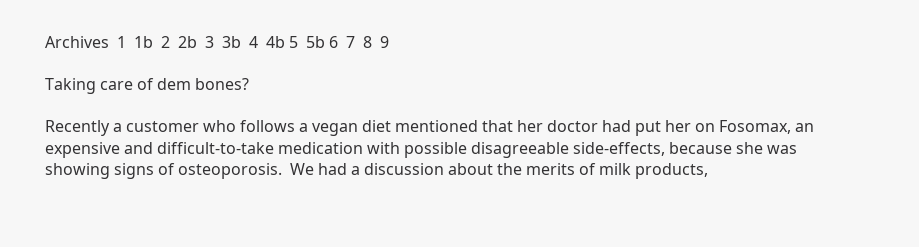Archives  1  1b  2  2b  3  3b  4  4b 5  5b 6  7  8  9

Taking care of dem bones?

Recently a customer who follows a vegan diet mentioned that her doctor had put her on Fosomax, an expensive and difficult-to-take medication with possible disagreeable side-effects, because she was showing signs of osteoporosis.  We had a discussion about the merits of milk products,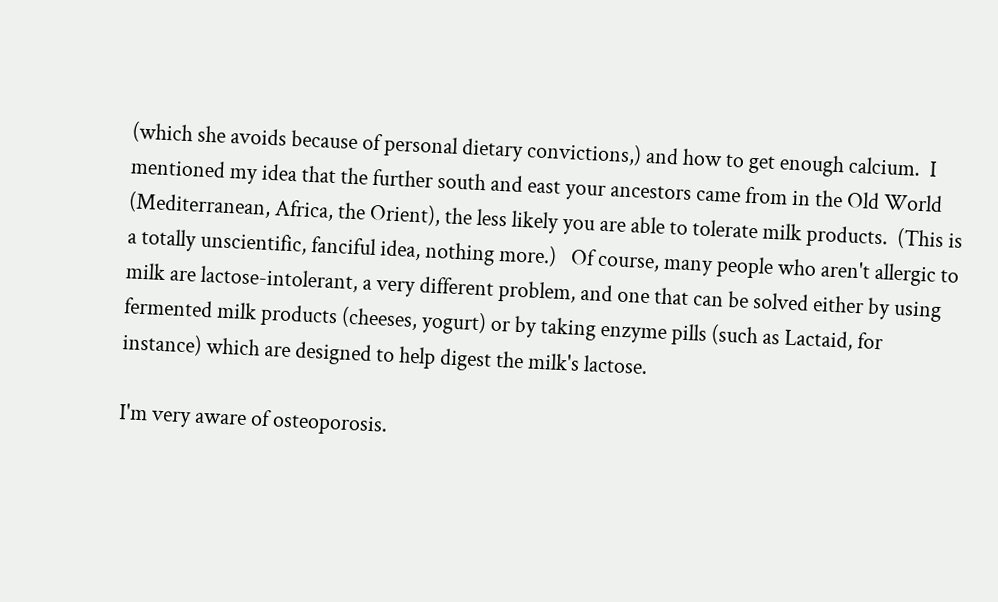(which she avoids because of personal dietary convictions,) and how to get enough calcium.  I mentioned my idea that the further south and east your ancestors came from in the Old World (Mediterranean, Africa, the Orient), the less likely you are able to tolerate milk products.  (This is a totally unscientific, fanciful idea, nothing more.)   Of course, many people who aren't allergic to milk are lactose-intolerant, a very different problem, and one that can be solved either by using fermented milk products (cheeses, yogurt) or by taking enzyme pills (such as Lactaid, for instance) which are designed to help digest the milk's lactose.

I'm very aware of osteoporosis.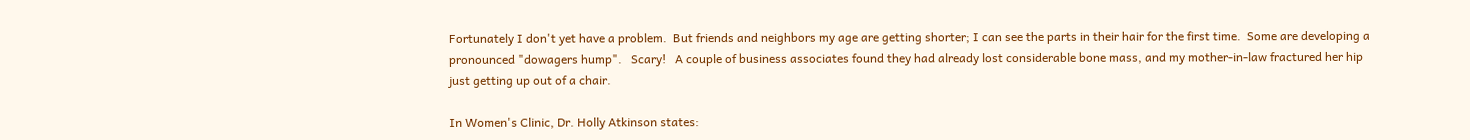Fortunately I don't yet have a problem.  But friends and neighbors my age are getting shorter; I can see the parts in their hair for the first time.  Some are developing a pronounced "dowagers hump".   Scary!   A couple of business associates found they had already lost considerable bone mass, and my mother-in-law fractured her hip just getting up out of a chair.

In Women's Clinic, Dr. Holly Atkinson states: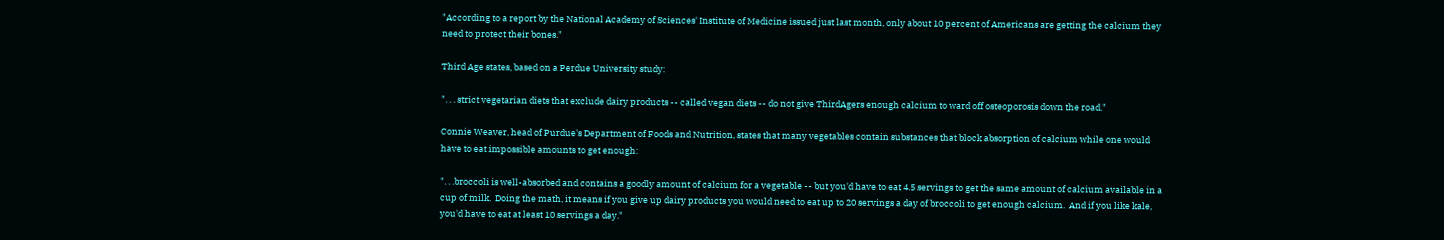"According to a report by the National Academy of Sciences' Institute of Medicine issued just last month, only about 10 percent of Americans are getting the calcium they need to protect their bones."

Third Age states, based on a Perdue University study:

". . . strict vegetarian diets that exclude dairy products -- called vegan diets -- do not give ThirdAgers enough calcium to ward off osteoporosis down the road."

Connie Weaver, head of Purdue's Department of Foods and Nutrition, states that many vegetables contain substances that block absorption of calcium while one would have to eat impossible amounts to get enough:

". . .broccoli is well-absorbed and contains a goodly amount of calcium for a vegetable -- but you'd have to eat 4.5 servings to get the same amount of calcium available in a cup of milk.  Doing the math, it means if you give up dairy products you would need to eat up to 20 servings a day of broccoli to get enough calcium.  And if you like kale, you'd have to eat at least 10 servings a day."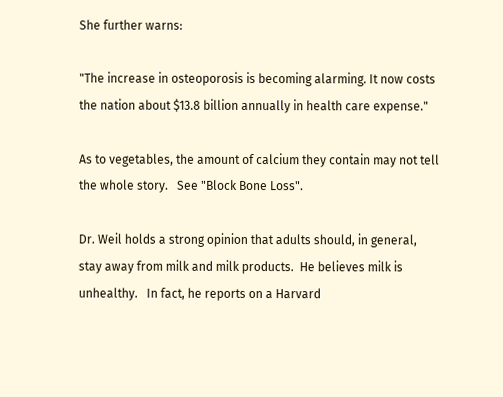She further warns:

"The increase in osteoporosis is becoming alarming. It now costs the nation about $13.8 billion annually in health care expense."

As to vegetables, the amount of calcium they contain may not tell the whole story.   See "Block Bone Loss".

Dr. Weil holds a strong opinion that adults should, in general, stay away from milk and milk products.  He believes milk is unhealthy.   In fact, he reports on a Harvard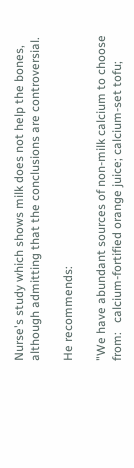Nurse's study which shows milk does not help the bones, although admitting that the conclusions are controversial.

He recommends:

"We have abundant sources of non-milk calcium to choose from:   calcium-fortified orange juice; calcium-set tofu;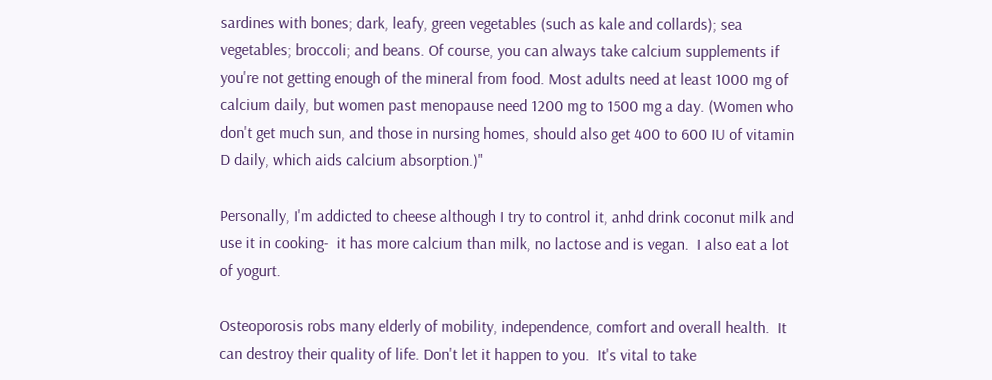sardines with bones; dark, leafy, green vegetables (such as kale and collards); sea vegetables; broccoli; and beans. Of course, you can always take calcium supplements if you're not getting enough of the mineral from food. Most adults need at least 1000 mg of calcium daily, but women past menopause need 1200 mg to 1500 mg a day. (Women who don't get much sun, and those in nursing homes, should also get 400 to 600 IU of vitamin D daily, which aids calcium absorption.)"

Personally, I'm addicted to cheese although I try to control it, anhd drink coconut milk and use it in cooking-  it has more calcium than milk, no lactose and is vegan.  I also eat a lot of yogurt.

Osteoporosis robs many elderly of mobility, independence, comfort and overall health.  It can destroy their quality of life. Don't let it happen to you.  It's vital to take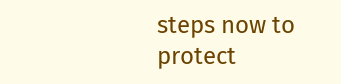steps now to protect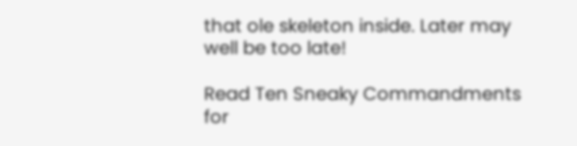that ole skeleton inside. Later may well be too late!

Read Ten Sneaky Commandments for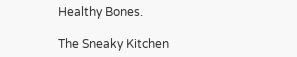Healthy Bones.

The Sneaky Kitchen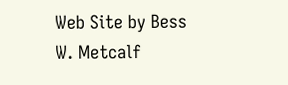Web Site by Bess W. Metcalf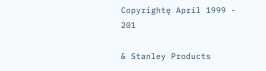Copyrightę April 1999 - 201

& Stanley Products